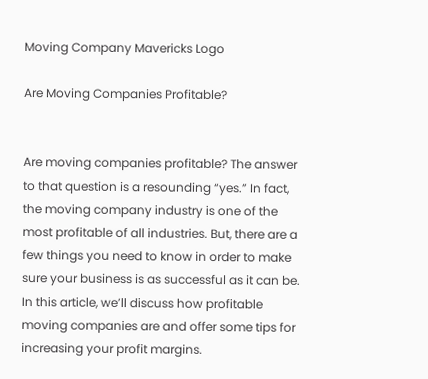Moving Company Mavericks Logo

Are Moving Companies Profitable?


Are moving companies profitable? The answer to that question is a resounding “yes.” In fact, the moving company industry is one of the most profitable of all industries. But, there are a few things you need to know in order to make sure your business is as successful as it can be. In this article, we’ll discuss how profitable moving companies are and offer some tips for increasing your profit margins.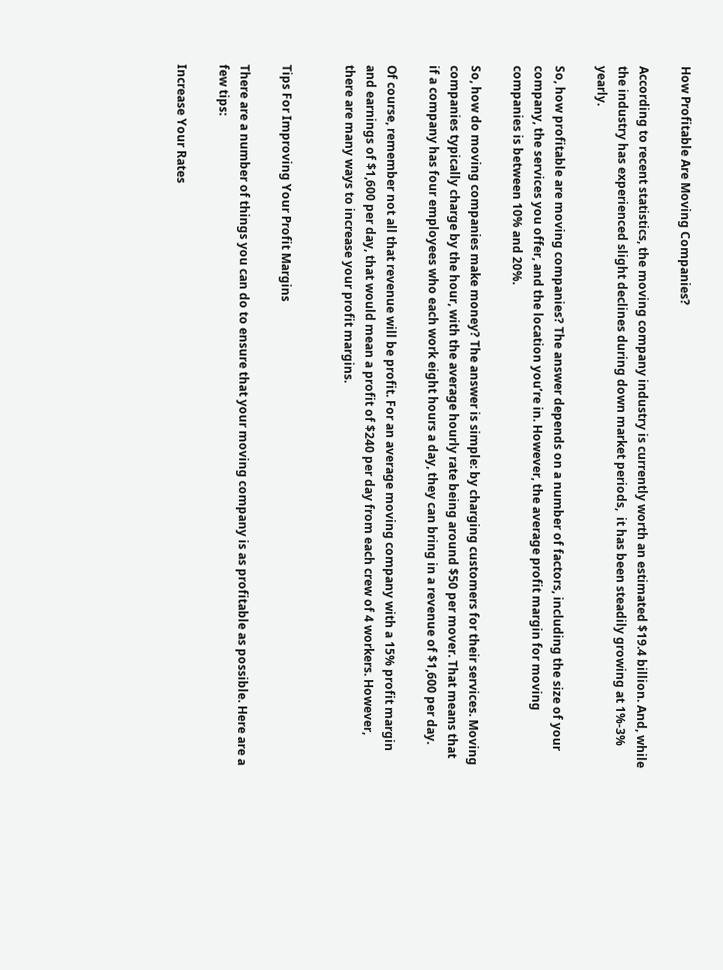How Profitable Are Moving Companies?

According to recent statistics, the moving company industry is currently worth an estimated $19.4 billion. And, while the industry has experienced slight declines during down market periods,  it has been steadily growing at 1%-3% yearly.

So, how profitable are moving companies? The answer depends on a number of factors, including the size of your company, the services you offer, and the location you’re in. However, the average profit margin for moving companies is between 10% and 20%.

So, how do moving companies make money? The answer is simple: by charging customers for their services. Moving companies typically charge by the hour, with the average hourly rate being around $50 per mover. That means that if a company has four employees who each work eight hours a day, they can bring in a revenue of $1,600 per day.

Of course, remember not all that revenue will be profit. For an average moving company with a 15% profit margin and earnings of $1,600 per day, that would mean a profit of $240 per day from each crew of 4 workers. However, there are many ways to increase your profit margins.


Tips For Improving Your Profit Margins

There are a number of things you can do to ensure that your moving company is as profitable as possible. Here are a few tips:

Increase Your Rates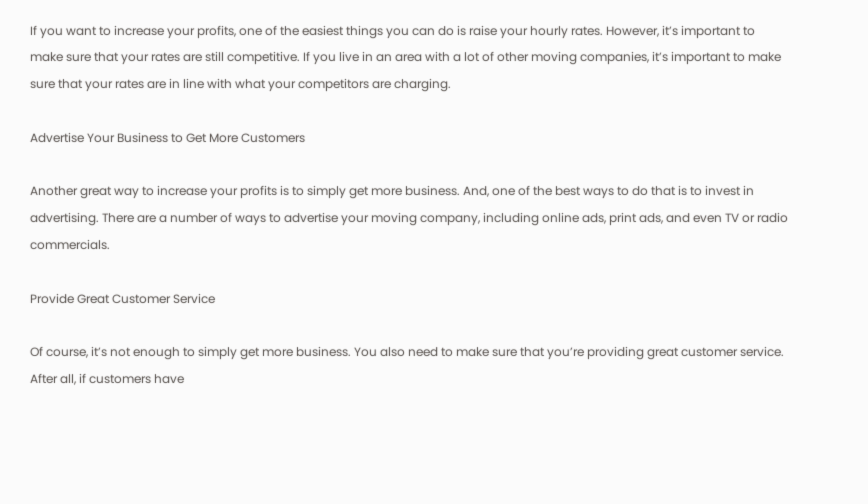If you want to increase your profits, one of the easiest things you can do is raise your hourly rates. However, it’s important to make sure that your rates are still competitive. If you live in an area with a lot of other moving companies, it’s important to make sure that your rates are in line with what your competitors are charging.

Advertise Your Business to Get More Customers

Another great way to increase your profits is to simply get more business. And, one of the best ways to do that is to invest in advertising. There are a number of ways to advertise your moving company, including online ads, print ads, and even TV or radio commercials.

Provide Great Customer Service

Of course, it’s not enough to simply get more business. You also need to make sure that you’re providing great customer service. After all, if customers have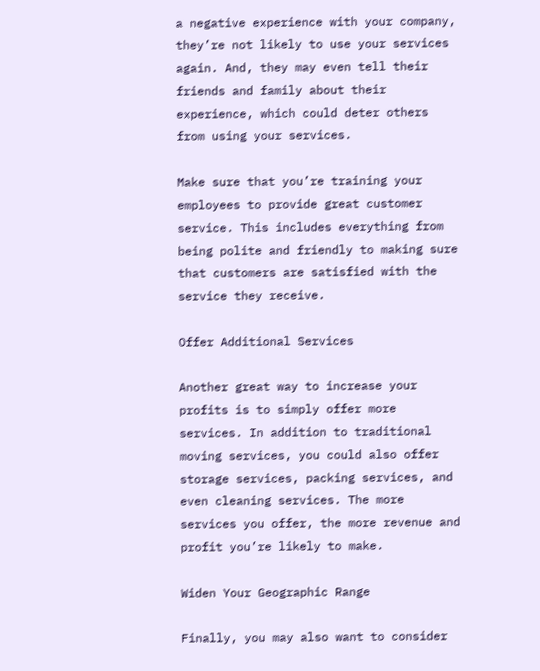a negative experience with your company, they’re not likely to use your services again. And, they may even tell their friends and family about their experience, which could deter others from using your services.

Make sure that you’re training your employees to provide great customer service. This includes everything from being polite and friendly to making sure that customers are satisfied with the service they receive.

Offer Additional Services

Another great way to increase your profits is to simply offer more services. In addition to traditional moving services, you could also offer storage services, packing services, and even cleaning services. The more services you offer, the more revenue and profit you’re likely to make.

Widen Your Geographic Range

Finally, you may also want to consider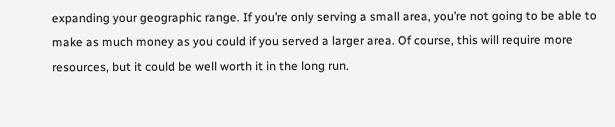expanding your geographic range. If you’re only serving a small area, you’re not going to be able to make as much money as you could if you served a larger area. Of course, this will require more resources, but it could be well worth it in the long run.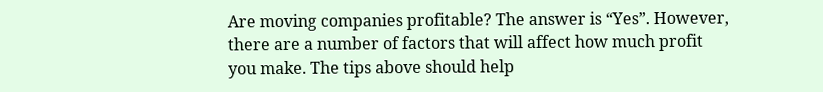Are moving companies profitable? The answer is “Yes”. However, there are a number of factors that will affect how much profit you make. The tips above should help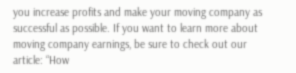you increase profits and make your moving company as successful as possible. If you want to learn more about moving company earnings, be sure to check out our article: “How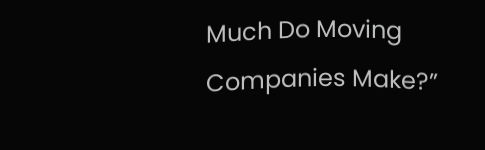Much Do Moving Companies Make?”